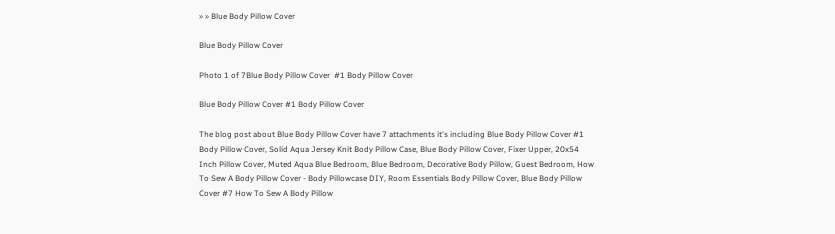» » Blue Body Pillow Cover

Blue Body Pillow Cover

Photo 1 of 7Blue Body Pillow Cover  #1 Body Pillow Cover

Blue Body Pillow Cover #1 Body Pillow Cover

The blog post about Blue Body Pillow Cover have 7 attachments it's including Blue Body Pillow Cover #1 Body Pillow Cover, Solid Aqua Jersey Knit Body Pillow Case, Blue Body Pillow Cover, Fixer Upper, 20x54 Inch Pillow Cover, Muted Aqua Blue Bedroom, Blue Bedroom, Decorative Body Pillow, Guest Bedroom, How To Sew A Body Pillow Cover - Body Pillowcase DIY, Room Essentials Body Pillow Cover, Blue Body Pillow Cover #7 How To Sew A Body Pillow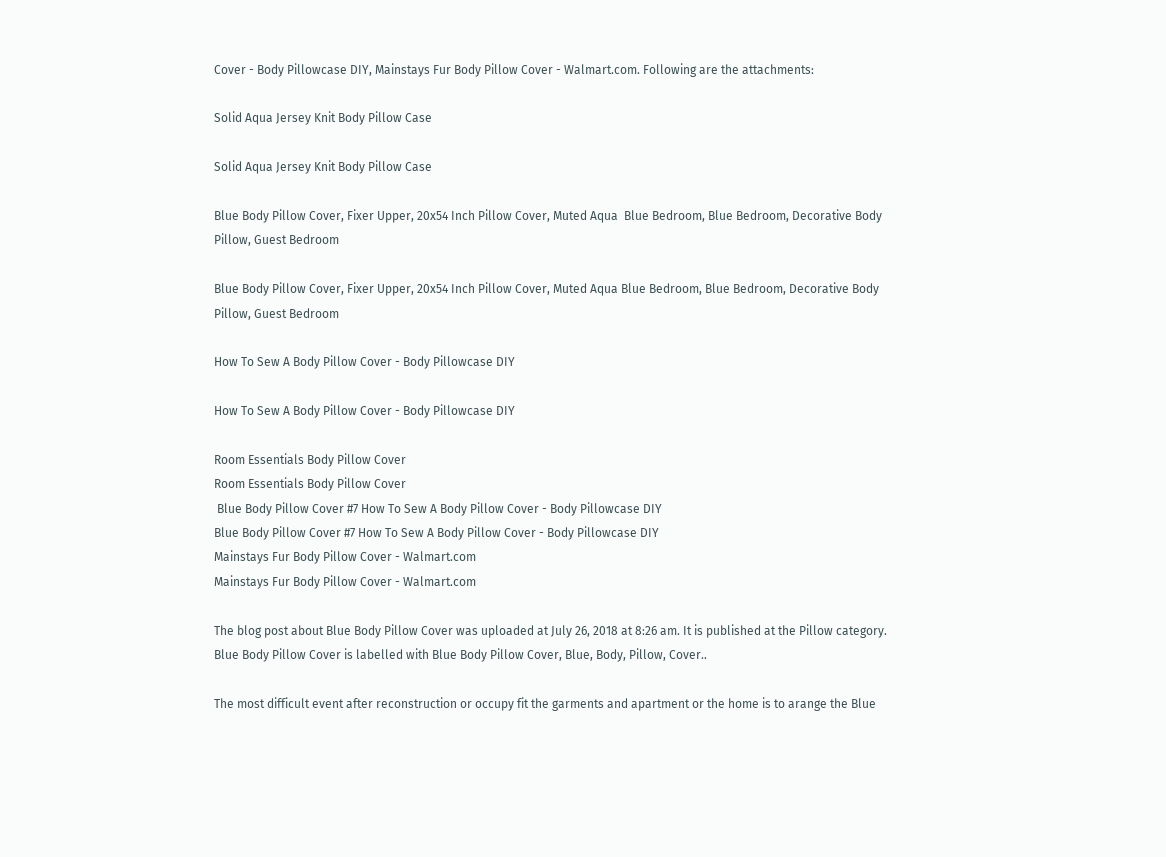Cover - Body Pillowcase DIY, Mainstays Fur Body Pillow Cover - Walmart.com. Following are the attachments:

Solid Aqua Jersey Knit Body Pillow Case

Solid Aqua Jersey Knit Body Pillow Case

Blue Body Pillow Cover, Fixer Upper, 20x54 Inch Pillow Cover, Muted Aqua  Blue Bedroom, Blue Bedroom, Decorative Body Pillow, Guest Bedroom

Blue Body Pillow Cover, Fixer Upper, 20x54 Inch Pillow Cover, Muted Aqua Blue Bedroom, Blue Bedroom, Decorative Body Pillow, Guest Bedroom

How To Sew A Body Pillow Cover - Body Pillowcase DIY

How To Sew A Body Pillow Cover - Body Pillowcase DIY

Room Essentials Body Pillow Cover
Room Essentials Body Pillow Cover
 Blue Body Pillow Cover #7 How To Sew A Body Pillow Cover - Body Pillowcase DIY
Blue Body Pillow Cover #7 How To Sew A Body Pillow Cover - Body Pillowcase DIY
Mainstays Fur Body Pillow Cover - Walmart.com
Mainstays Fur Body Pillow Cover - Walmart.com

The blog post about Blue Body Pillow Cover was uploaded at July 26, 2018 at 8:26 am. It is published at the Pillow category. Blue Body Pillow Cover is labelled with Blue Body Pillow Cover, Blue, Body, Pillow, Cover..

The most difficult event after reconstruction or occupy fit the garments and apartment or the home is to arange the Blue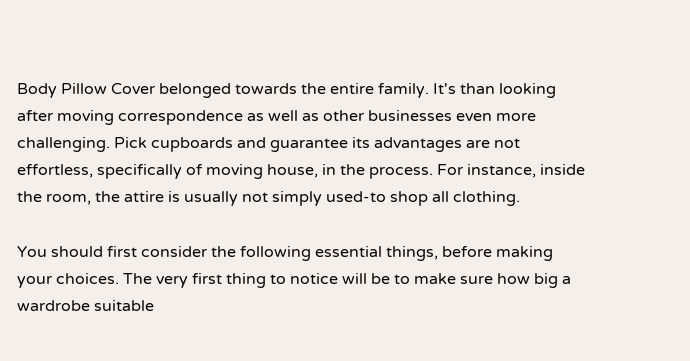Body Pillow Cover belonged towards the entire family. It's than looking after moving correspondence as well as other businesses even more challenging. Pick cupboards and guarantee its advantages are not effortless, specifically of moving house, in the process. For instance, inside the room, the attire is usually not simply used-to shop all clothing.

You should first consider the following essential things, before making your choices. The very first thing to notice will be to make sure how big a wardrobe suitable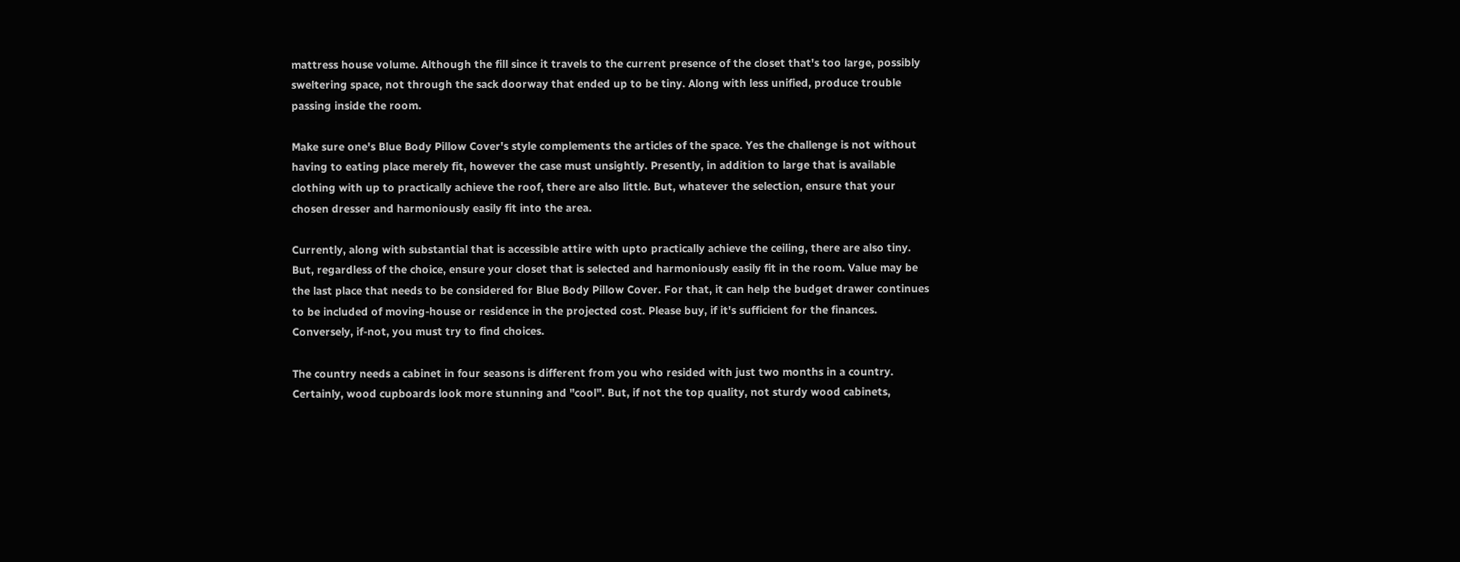mattress house volume. Although the fill since it travels to the current presence of the closet that's too large, possibly sweltering space, not through the sack doorway that ended up to be tiny. Along with less unified, produce trouble passing inside the room.

Make sure one's Blue Body Pillow Cover's style complements the articles of the space. Yes the challenge is not without having to eating place merely fit, however the case must unsightly. Presently, in addition to large that is available clothing with up to practically achieve the roof, there are also little. But, whatever the selection, ensure that your chosen dresser and harmoniously easily fit into the area.

Currently, along with substantial that is accessible attire with upto practically achieve the ceiling, there are also tiny. But, regardless of the choice, ensure your closet that is selected and harmoniously easily fit in the room. Value may be the last place that needs to be considered for Blue Body Pillow Cover. For that, it can help the budget drawer continues to be included of moving-house or residence in the projected cost. Please buy, if it's sufficient for the finances. Conversely, if-not, you must try to find choices.

The country needs a cabinet in four seasons is different from you who resided with just two months in a country. Certainly, wood cupboards look more stunning and "cool". But, if not the top quality, not sturdy wood cabinets,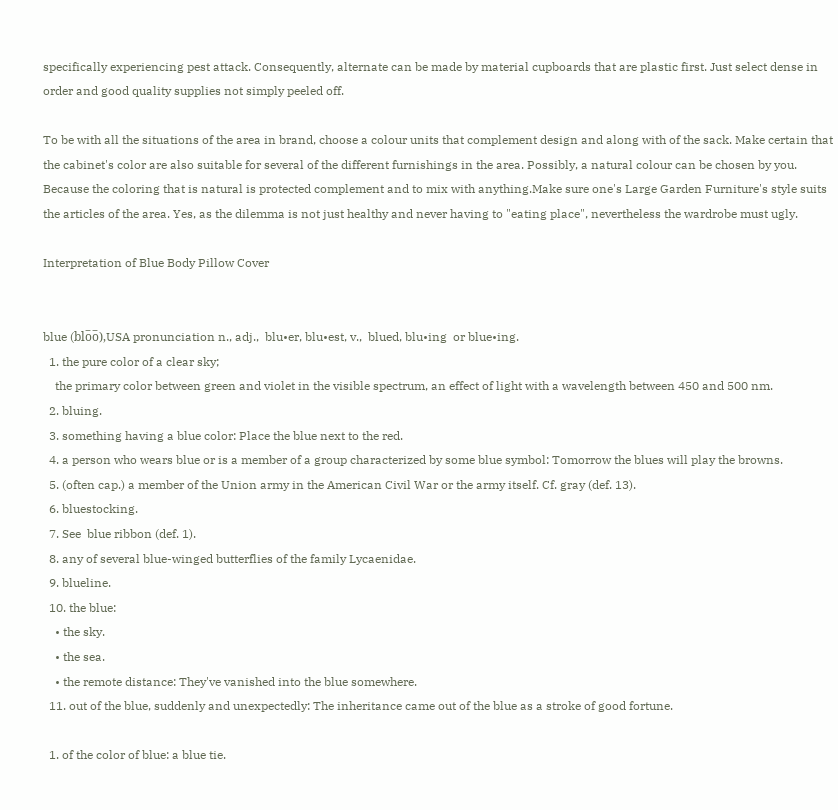specifically experiencing pest attack. Consequently, alternate can be made by material cupboards that are plastic first. Just select dense in order and good quality supplies not simply peeled off.

To be with all the situations of the area in brand, choose a colour units that complement design and along with of the sack. Make certain that the cabinet's color are also suitable for several of the different furnishings in the area. Possibly, a natural colour can be chosen by you. Because the coloring that is natural is protected complement and to mix with anything.Make sure one's Large Garden Furniture's style suits the articles of the area. Yes, as the dilemma is not just healthy and never having to "eating place", nevertheless the wardrobe must ugly.

Interpretation of Blue Body Pillow Cover


blue (blo̅o̅),USA pronunciation n., adj.,  blu•er, blu•est, v.,  blued, blu•ing  or blue•ing.
  1. the pure color of a clear sky;
    the primary color between green and violet in the visible spectrum, an effect of light with a wavelength between 450 and 500 nm.
  2. bluing.
  3. something having a blue color: Place the blue next to the red.
  4. a person who wears blue or is a member of a group characterized by some blue symbol: Tomorrow the blues will play the browns.
  5. (often cap.) a member of the Union army in the American Civil War or the army itself. Cf. gray (def. 13).
  6. bluestocking.
  7. See  blue ribbon (def. 1).
  8. any of several blue-winged butterflies of the family Lycaenidae.
  9. blueline.
  10. the blue:
    • the sky.
    • the sea.
    • the remote distance: They've vanished into the blue somewhere.
  11. out of the blue, suddenly and unexpectedly: The inheritance came out of the blue as a stroke of good fortune.

  1. of the color of blue: a blue tie.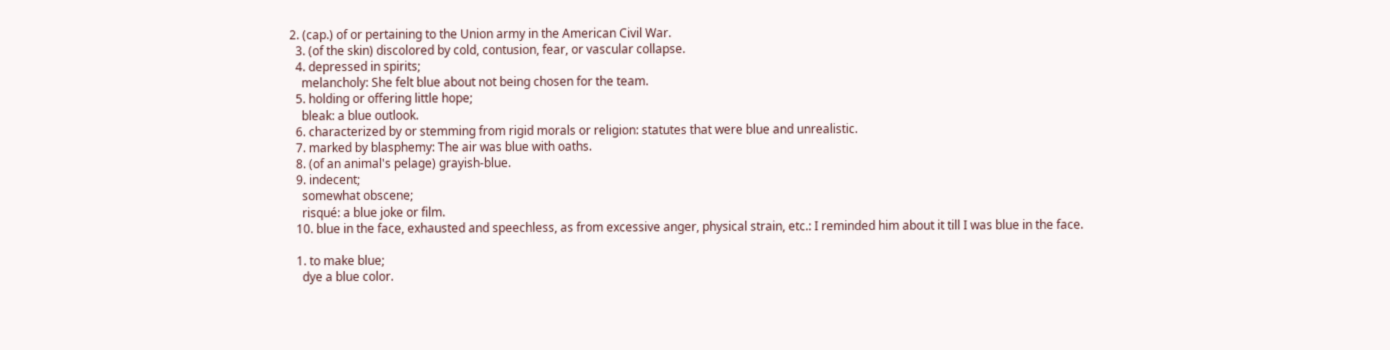2. (cap.) of or pertaining to the Union army in the American Civil War.
  3. (of the skin) discolored by cold, contusion, fear, or vascular collapse.
  4. depressed in spirits;
    melancholy: She felt blue about not being chosen for the team.
  5. holding or offering little hope;
    bleak: a blue outlook.
  6. characterized by or stemming from rigid morals or religion: statutes that were blue and unrealistic.
  7. marked by blasphemy: The air was blue with oaths.
  8. (of an animal's pelage) grayish-blue.
  9. indecent;
    somewhat obscene;
    risqué: a blue joke or film.
  10. blue in the face, exhausted and speechless, as from excessive anger, physical strain, etc.: I reminded him about it till I was blue in the face.

  1. to make blue;
    dye a blue color.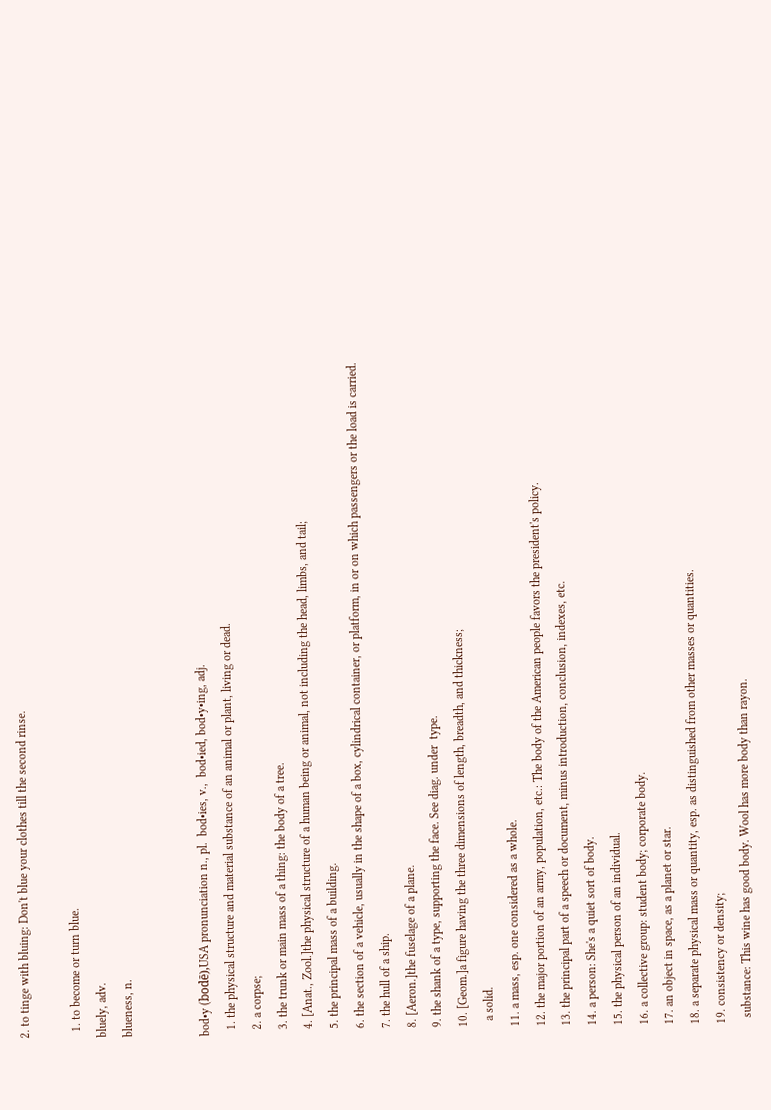2. to tinge with bluing: Don't blue your clothes till the second rinse.

  1. to become or turn blue.
bluely, adv.
blueness, n.


bod•y (bodē),USA pronunciation n., pl.  bod•ies, v.,  bod•ied, bod•y•ing, adj.
  1. the physical structure and material substance of an animal or plant, living or dead.
  2. a corpse;
  3. the trunk or main mass of a thing: the body of a tree.
  4. [Anat., Zool.]the physical structure of a human being or animal, not including the head, limbs, and tail;
  5. the principal mass of a building.
  6. the section of a vehicle, usually in the shape of a box, cylindrical container, or platform, in or on which passengers or the load is carried.
  7. the hull of a ship.
  8. [Aeron.]the fuselage of a plane.
  9. the shank of a type, supporting the face. See diag. under  type.
  10. [Geom.]a figure having the three dimensions of length, breadth, and thickness;
    a solid.
  11. a mass, esp. one considered as a whole.
  12. the major portion of an army, population, etc.: The body of the American people favors the president's policy.
  13. the principal part of a speech or document, minus introduction, conclusion, indexes, etc.
  14. a person: She's a quiet sort of body.
  15. the physical person of an individual.
  16. a collective group: student body; corporate body.
  17. an object in space, as a planet or star.
  18. a separate physical mass or quantity, esp. as distinguished from other masses or quantities.
  19. consistency or density;
    substance: This wine has good body. Wool has more body than rayon.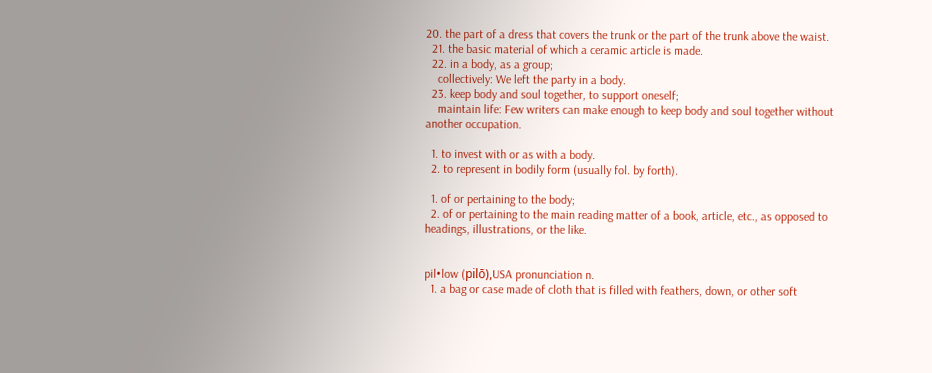20. the part of a dress that covers the trunk or the part of the trunk above the waist.
  21. the basic material of which a ceramic article is made.
  22. in a body, as a group;
    collectively: We left the party in a body.
  23. keep body and soul together, to support oneself;
    maintain life: Few writers can make enough to keep body and soul together without another occupation.

  1. to invest with or as with a body.
  2. to represent in bodily form (usually fol. by forth).

  1. of or pertaining to the body;
  2. of or pertaining to the main reading matter of a book, article, etc., as opposed to headings, illustrations, or the like.


pil•low (pilō),USA pronunciation n.
  1. a bag or case made of cloth that is filled with feathers, down, or other soft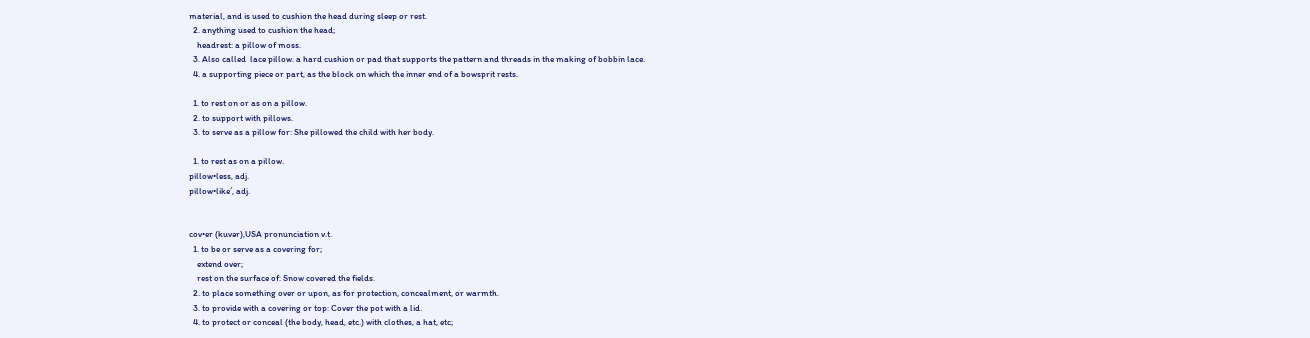material, and is used to cushion the head during sleep or rest.
  2. anything used to cushion the head;
    headrest: a pillow of moss.
  3. Also called  lace pillow. a hard cushion or pad that supports the pattern and threads in the making of bobbin lace.
  4. a supporting piece or part, as the block on which the inner end of a bowsprit rests.

  1. to rest on or as on a pillow.
  2. to support with pillows.
  3. to serve as a pillow for: She pillowed the child with her body.

  1. to rest as on a pillow.
pillow•less, adj.
pillow•like′, adj.


cov•er (kuvər),USA pronunciation v.t.
  1. to be or serve as a covering for;
    extend over;
    rest on the surface of: Snow covered the fields.
  2. to place something over or upon, as for protection, concealment, or warmth.
  3. to provide with a covering or top: Cover the pot with a lid.
  4. to protect or conceal (the body, head, etc.) with clothes, a hat, etc;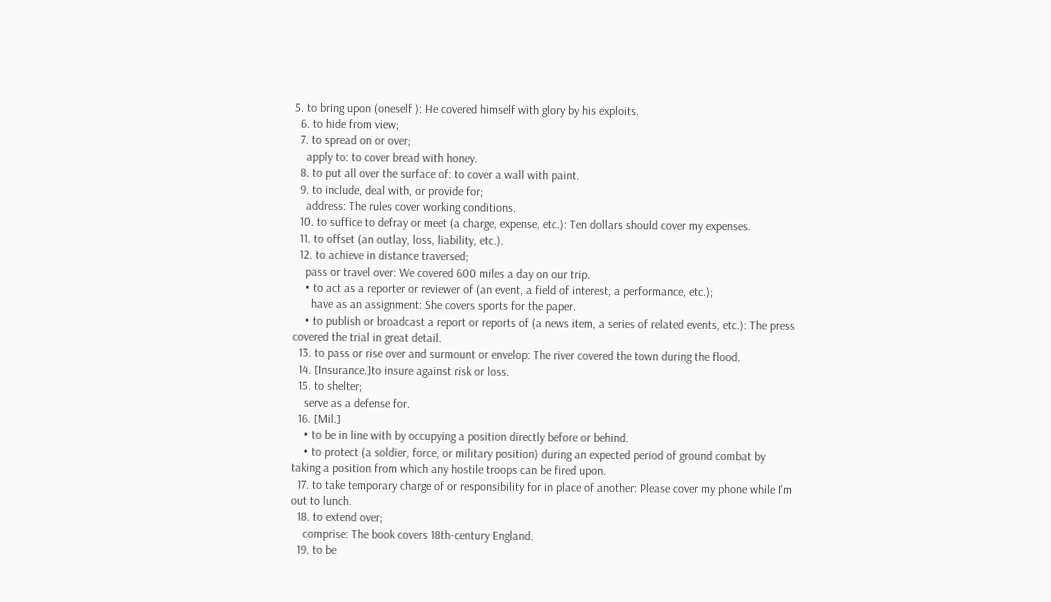5. to bring upon (oneself ): He covered himself with glory by his exploits.
  6. to hide from view;
  7. to spread on or over;
    apply to: to cover bread with honey.
  8. to put all over the surface of: to cover a wall with paint.
  9. to include, deal with, or provide for;
    address: The rules cover working conditions.
  10. to suffice to defray or meet (a charge, expense, etc.): Ten dollars should cover my expenses.
  11. to offset (an outlay, loss, liability, etc.).
  12. to achieve in distance traversed;
    pass or travel over: We covered 600 miles a day on our trip.
    • to act as a reporter or reviewer of (an event, a field of interest, a performance, etc.);
      have as an assignment: She covers sports for the paper.
    • to publish or broadcast a report or reports of (a news item, a series of related events, etc.): The press covered the trial in great detail.
  13. to pass or rise over and surmount or envelop: The river covered the town during the flood.
  14. [Insurance.]to insure against risk or loss.
  15. to shelter;
    serve as a defense for.
  16. [Mil.]
    • to be in line with by occupying a position directly before or behind.
    • to protect (a soldier, force, or military position) during an expected period of ground combat by taking a position from which any hostile troops can be fired upon.
  17. to take temporary charge of or responsibility for in place of another: Please cover my phone while I'm out to lunch.
  18. to extend over;
    comprise: The book covers 18th-century England.
  19. to be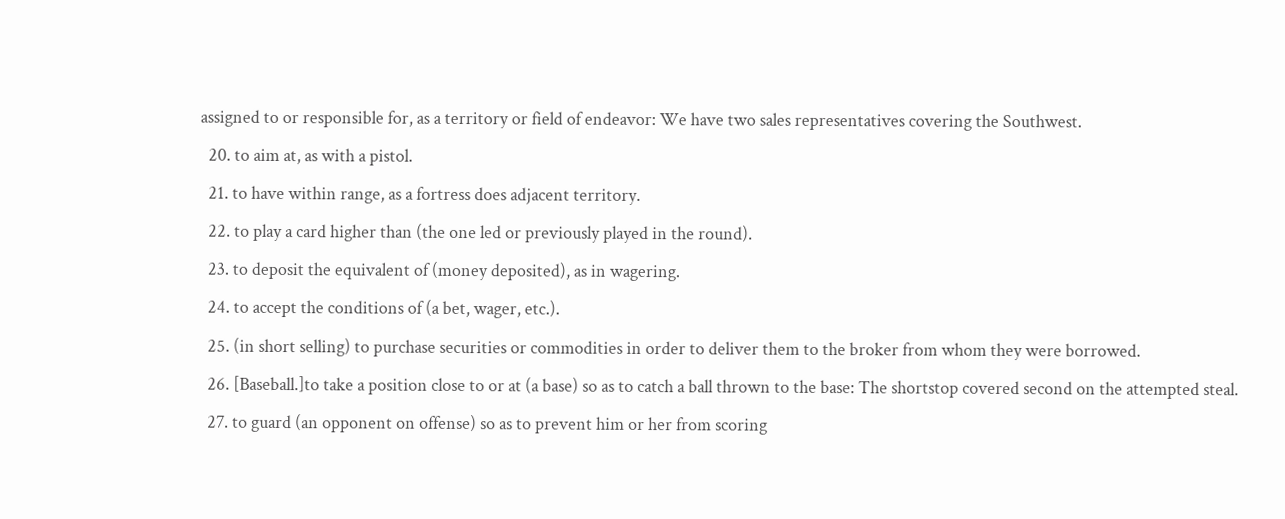assigned to or responsible for, as a territory or field of endeavor: We have two sales representatives covering the Southwest.
  20. to aim at, as with a pistol.
  21. to have within range, as a fortress does adjacent territory.
  22. to play a card higher than (the one led or previously played in the round).
  23. to deposit the equivalent of (money deposited), as in wagering.
  24. to accept the conditions of (a bet, wager, etc.).
  25. (in short selling) to purchase securities or commodities in order to deliver them to the broker from whom they were borrowed.
  26. [Baseball.]to take a position close to or at (a base) so as to catch a ball thrown to the base: The shortstop covered second on the attempted steal.
  27. to guard (an opponent on offense) so as to prevent him or her from scoring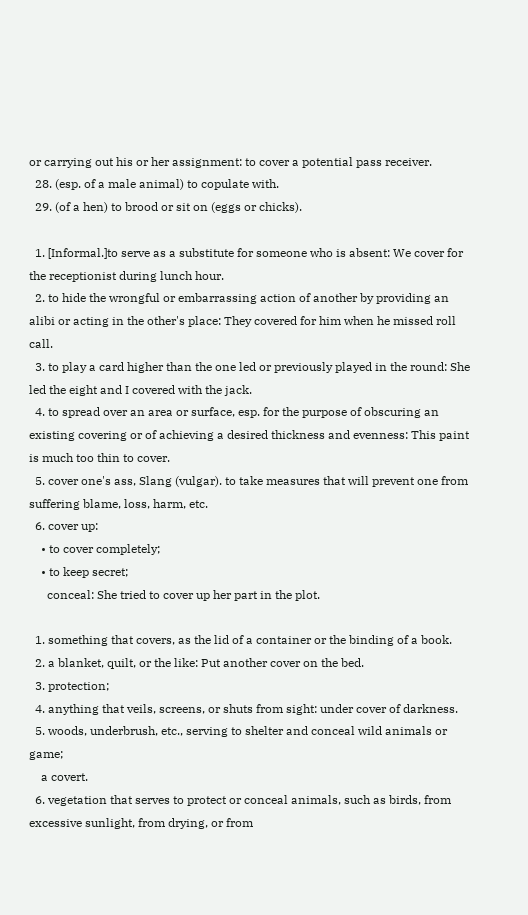or carrying out his or her assignment: to cover a potential pass receiver.
  28. (esp. of a male animal) to copulate with.
  29. (of a hen) to brood or sit on (eggs or chicks).

  1. [Informal.]to serve as a substitute for someone who is absent: We cover for the receptionist during lunch hour.
  2. to hide the wrongful or embarrassing action of another by providing an alibi or acting in the other's place: They covered for him when he missed roll call.
  3. to play a card higher than the one led or previously played in the round: She led the eight and I covered with the jack.
  4. to spread over an area or surface, esp. for the purpose of obscuring an existing covering or of achieving a desired thickness and evenness: This paint is much too thin to cover.
  5. cover one's ass, Slang (vulgar). to take measures that will prevent one from suffering blame, loss, harm, etc.
  6. cover up:
    • to cover completely;
    • to keep secret;
      conceal: She tried to cover up her part in the plot.

  1. something that covers, as the lid of a container or the binding of a book.
  2. a blanket, quilt, or the like: Put another cover on the bed.
  3. protection;
  4. anything that veils, screens, or shuts from sight: under cover of darkness.
  5. woods, underbrush, etc., serving to shelter and conceal wild animals or game;
    a covert.
  6. vegetation that serves to protect or conceal animals, such as birds, from excessive sunlight, from drying, or from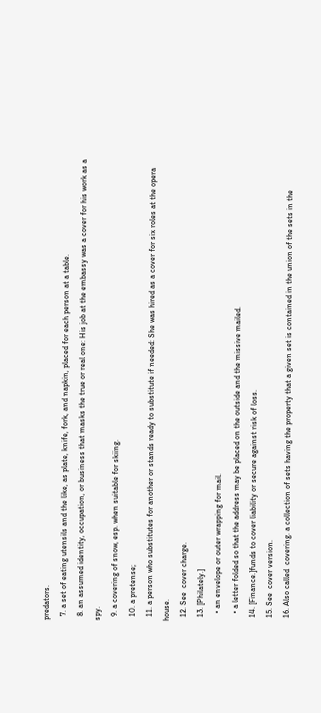predators.
  7. a set of eating utensils and the like, as plate, knife, fork, and napkin, placed for each person at a table.
  8. an assumed identity, occupation, or business that masks the true or real one: His job at the embassy was a cover for his work as a spy.
  9. a covering of snow, esp. when suitable for skiing.
  10. a pretense;
  11. a person who substitutes for another or stands ready to substitute if needed: She was hired as a cover for six roles at the opera house.
  12. See  cover charge.
  13. [Philately.]
    • an envelope or outer wrapping for mail.
    • a letter folded so that the address may be placed on the outside and the missive mailed.
  14. [Finance.]funds to cover liability or secure against risk of loss.
  15. See  cover version.
  16. Also called  covering. a collection of sets having the property that a given set is contained in the union of the sets in the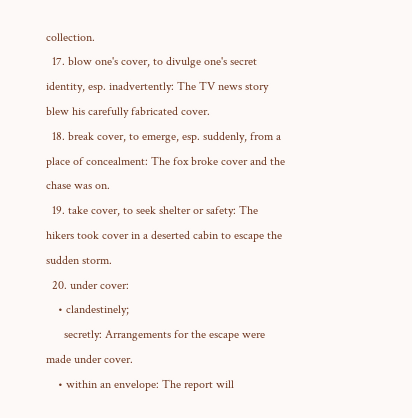collection.
  17. blow one's cover, to divulge one's secret identity, esp. inadvertently: The TV news story blew his carefully fabricated cover.
  18. break cover, to emerge, esp. suddenly, from a place of concealment: The fox broke cover and the chase was on.
  19. take cover, to seek shelter or safety: The hikers took cover in a deserted cabin to escape the sudden storm.
  20. under cover:
    • clandestinely;
      secretly: Arrangements for the escape were made under cover.
    • within an envelope: The report will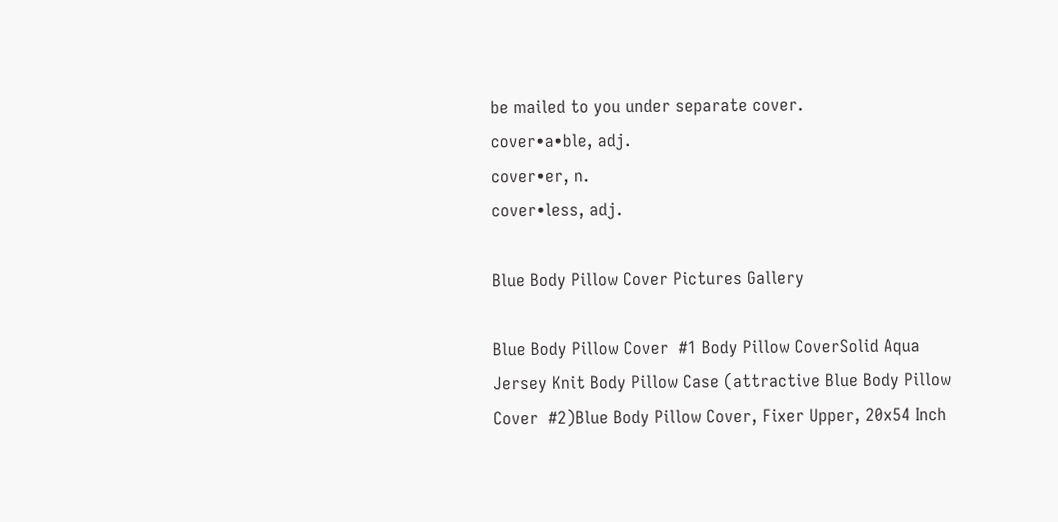be mailed to you under separate cover.
cover•a•ble, adj.
cover•er, n.
cover•less, adj.

Blue Body Pillow Cover Pictures Gallery

Blue Body Pillow Cover  #1 Body Pillow CoverSolid Aqua Jersey Knit Body Pillow Case (attractive Blue Body Pillow Cover  #2)Blue Body Pillow Cover, Fixer Upper, 20x54 Inch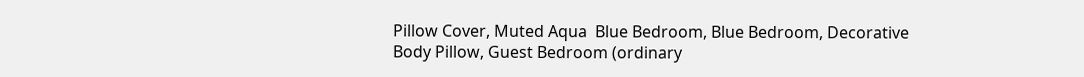Pillow Cover, Muted Aqua  Blue Bedroom, Blue Bedroom, Decorative Body Pillow, Guest Bedroom (ordinary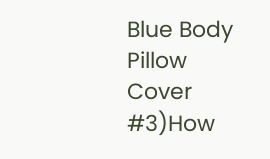Blue Body Pillow Cover #3)How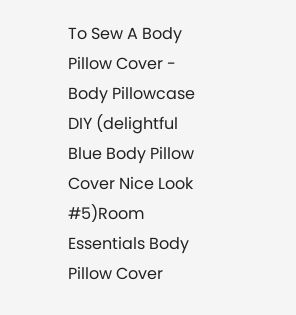To Sew A Body Pillow Cover - Body Pillowcase DIY (delightful Blue Body Pillow Cover Nice Look #5)Room Essentials Body Pillow Cover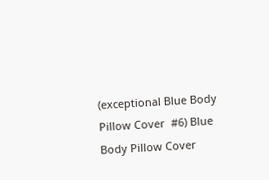(exceptional Blue Body Pillow Cover  #6) Blue Body Pillow Cover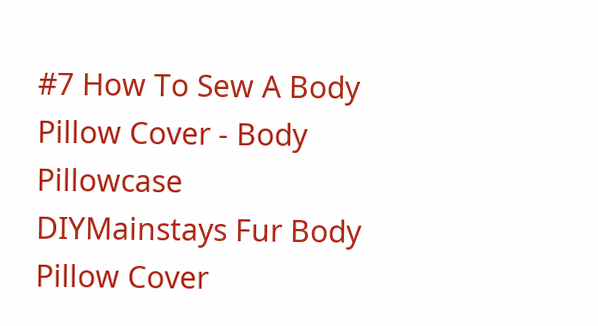#7 How To Sew A Body Pillow Cover - Body Pillowcase DIYMainstays Fur Body Pillow Cover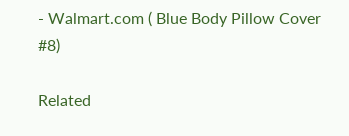- Walmart.com ( Blue Body Pillow Cover #8)

Related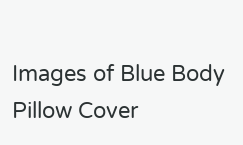Images of Blue Body Pillow Cover